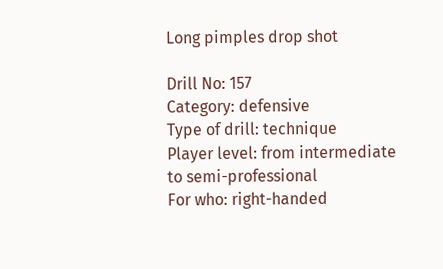Long pimples drop shot

Drill No: 157
Category: defensive
Type of drill: technique
Player level: from intermediate to semi-professional
For who: right-handed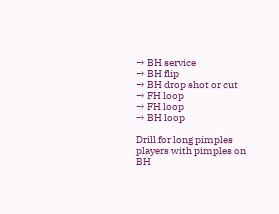→ BH service
→ BH flip
→ BH drop shot or cut
→ FH loop
→ FH loop
→ BH loop

Drill for long pimples players with pimples on BH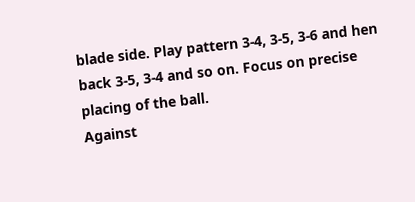blade side. Play pattern 3-4, 3-5, 3-6 and hen back 3-5, 3-4 and so on. Focus on precise placing of the ball.
Against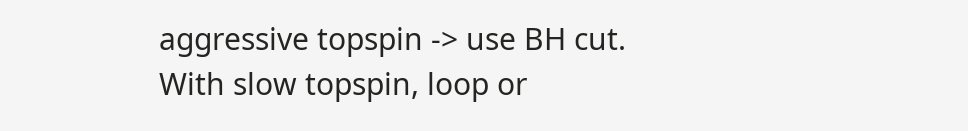aggressive topspin -> use BH cut.
With slow topspin, loop or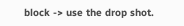block -> use the drop shot.